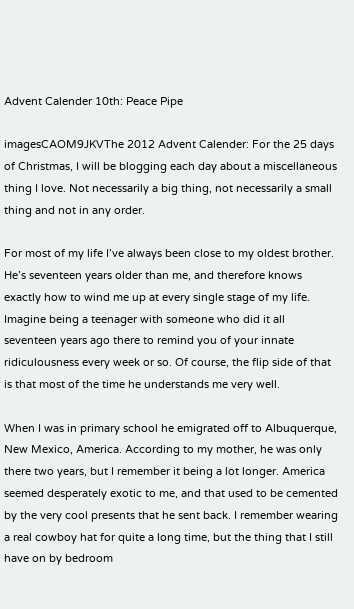Advent Calender 10th: Peace Pipe

imagesCAOM9JKVThe 2012 Advent Calender: For the 25 days of Christmas, I will be blogging each day about a miscellaneous thing I love. Not necessarily a big thing, not necessarily a small thing and not in any order.

For most of my life I’ve always been close to my oldest brother. He’s seventeen years older than me, and therefore knows exactly how to wind me up at every single stage of my life. Imagine being a teenager with someone who did it all seventeen years ago there to remind you of your innate ridiculousness every week or so. Of course, the flip side of that is that most of the time he understands me very well.

When I was in primary school he emigrated off to Albuquerque, New Mexico, America. According to my mother, he was only there two years, but I remember it being a lot longer. America seemed desperately exotic to me, and that used to be cemented by the very cool presents that he sent back. I remember wearing a real cowboy hat for quite a long time, but the thing that I still have on by bedroom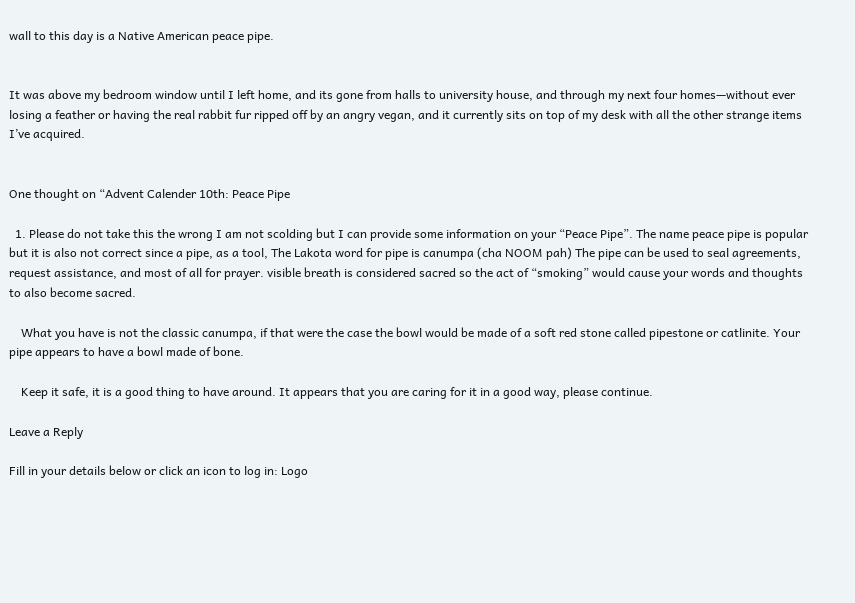wall to this day is a Native American peace pipe.


It was above my bedroom window until I left home, and its gone from halls to university house, and through my next four homes—without ever losing a feather or having the real rabbit fur ripped off by an angry vegan, and it currently sits on top of my desk with all the other strange items I’ve acquired.


One thought on “Advent Calender 10th: Peace Pipe

  1. Please do not take this the wrong I am not scolding but I can provide some information on your “Peace Pipe”. The name peace pipe is popular but it is also not correct since a pipe, as a tool, The Lakota word for pipe is canumpa (cha NOOM pah) The pipe can be used to seal agreements, request assistance, and most of all for prayer. visible breath is considered sacred so the act of “smoking” would cause your words and thoughts to also become sacred.

    What you have is not the classic canumpa, if that were the case the bowl would be made of a soft red stone called pipestone or catlinite. Your pipe appears to have a bowl made of bone.

    Keep it safe, it is a good thing to have around. It appears that you are caring for it in a good way, please continue.

Leave a Reply

Fill in your details below or click an icon to log in: Logo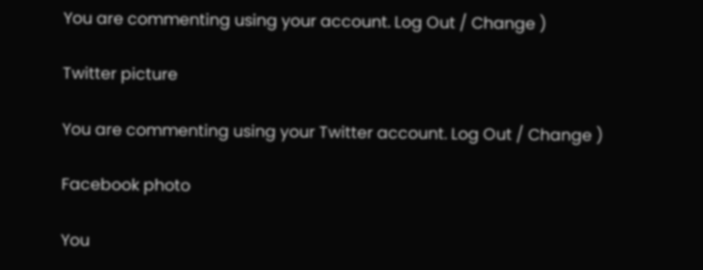You are commenting using your account. Log Out / Change )

Twitter picture

You are commenting using your Twitter account. Log Out / Change )

Facebook photo

You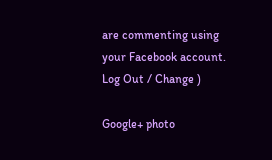are commenting using your Facebook account. Log Out / Change )

Google+ photo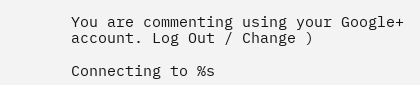You are commenting using your Google+ account. Log Out / Change )

Connecting to %s